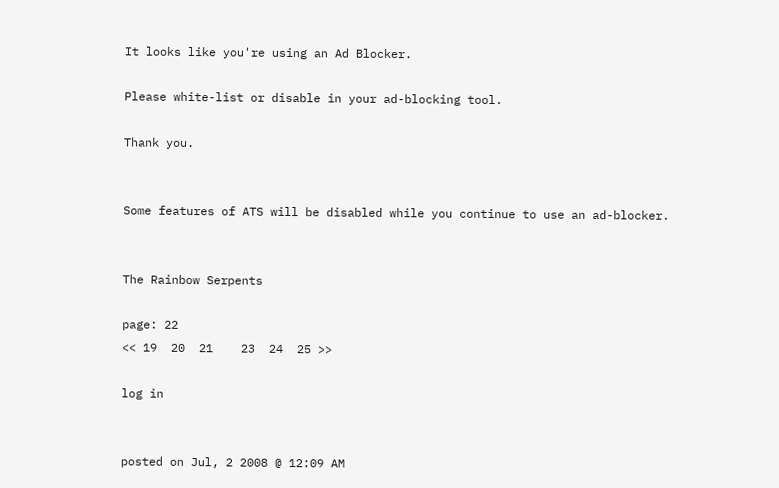It looks like you're using an Ad Blocker.

Please white-list or disable in your ad-blocking tool.

Thank you.


Some features of ATS will be disabled while you continue to use an ad-blocker.


The Rainbow Serpents

page: 22
<< 19  20  21    23  24  25 >>

log in


posted on Jul, 2 2008 @ 12:09 AM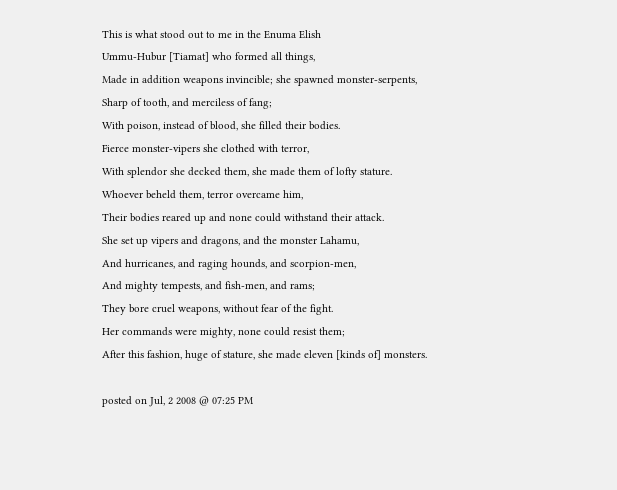This is what stood out to me in the Enuma Elish
Ummu-Hubur [Tiamat] who formed all things,
Made in addition weapons invincible; she spawned monster-serpents,
Sharp of tooth, and merciless of fang;
With poison, instead of blood, she filled their bodies.
Fierce monster-vipers she clothed with terror,
With splendor she decked them, she made them of lofty stature.
Whoever beheld them, terror overcame him,
Their bodies reared up and none could withstand their attack.
She set up vipers and dragons, and the monster Lahamu,
And hurricanes, and raging hounds, and scorpion-men,
And mighty tempests, and fish-men, and rams;
They bore cruel weapons, without fear of the fight.
Her commands were mighty, none could resist them;
After this fashion, huge of stature, she made eleven [kinds of] monsters.

posted on Jul, 2 2008 @ 07:25 PM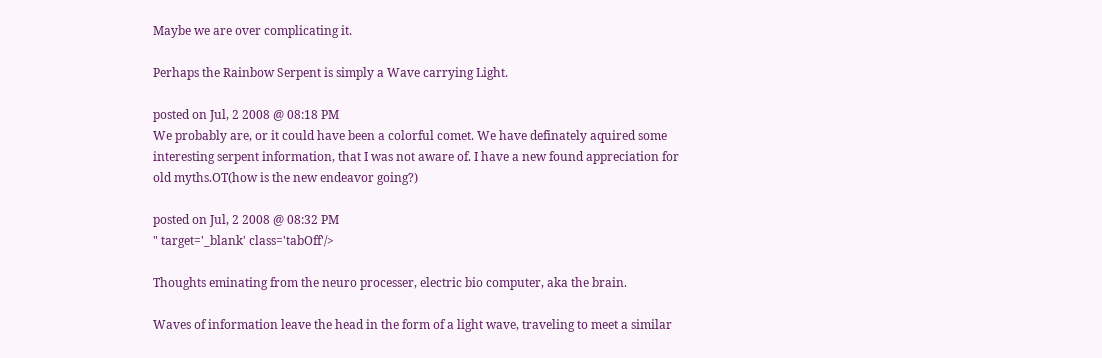Maybe we are over complicating it.

Perhaps the Rainbow Serpent is simply a Wave carrying Light.

posted on Jul, 2 2008 @ 08:18 PM
We probably are, or it could have been a colorful comet. We have definately aquired some interesting serpent information, that I was not aware of. I have a new found appreciation for old myths.OT(how is the new endeavor going?)

posted on Jul, 2 2008 @ 08:32 PM
" target='_blank' class='tabOff'/>

Thoughts eminating from the neuro processer, electric bio computer, aka the brain.

Waves of information leave the head in the form of a light wave, traveling to meet a similar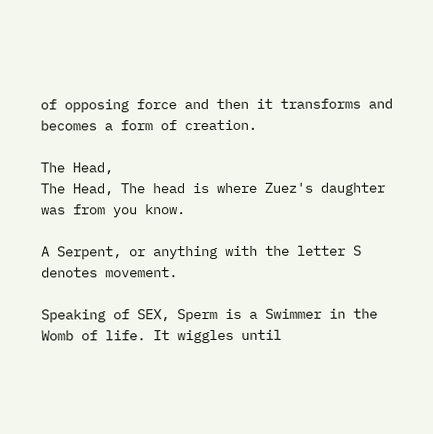of opposing force and then it transforms and becomes a form of creation.

The Head,
The Head, The head is where Zuez's daughter was from you know.

A Serpent, or anything with the letter S denotes movement.

Speaking of SEX, Sperm is a Swimmer in the Womb of life. It wiggles until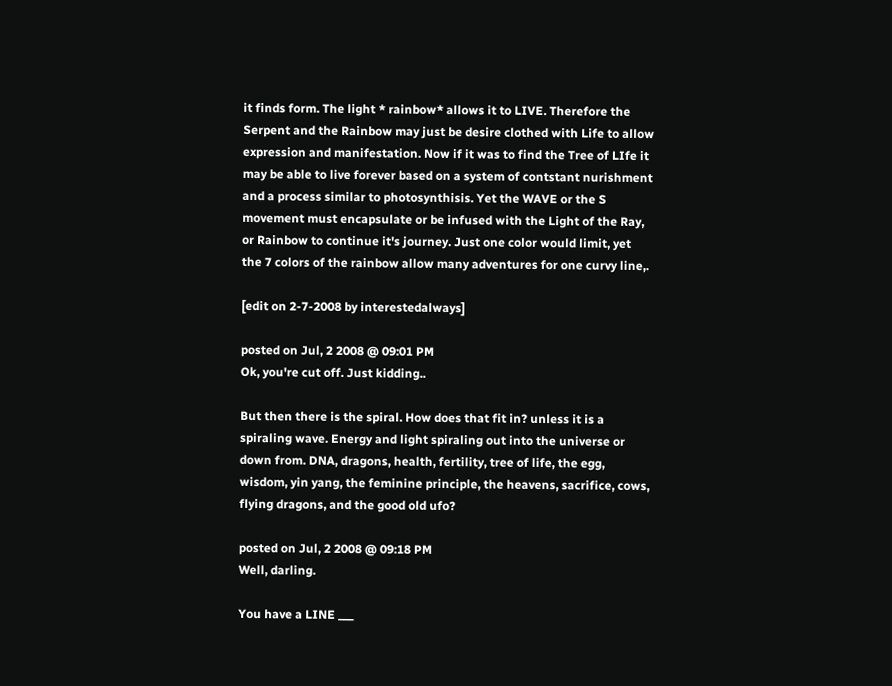it finds form. The light * rainbow* allows it to LIVE. Therefore the Serpent and the Rainbow may just be desire clothed with Life to allow expression and manifestation. Now if it was to find the Tree of LIfe it may be able to live forever based on a system of contstant nurishment and a process similar to photosynthisis. Yet the WAVE or the S movement must encapsulate or be infused with the Light of the Ray, or Rainbow to continue it's journey. Just one color would limit, yet the 7 colors of the rainbow allow many adventures for one curvy line,.

[edit on 2-7-2008 by interestedalways]

posted on Jul, 2 2008 @ 09:01 PM
Ok, you're cut off. Just kidding..

But then there is the spiral. How does that fit in? unless it is a spiraling wave. Energy and light spiraling out into the universe or down from. DNA, dragons, health, fertility, tree of life, the egg, wisdom, yin yang, the feminine principle, the heavens, sacrifice, cows, flying dragons, and the good old ufo?

posted on Jul, 2 2008 @ 09:18 PM
Well, darling.

You have a LINE ___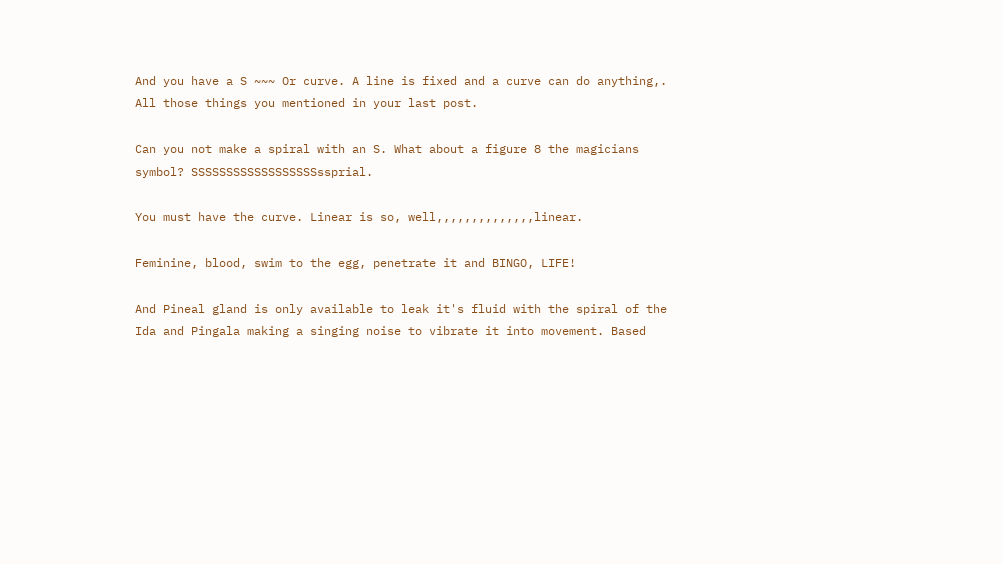And you have a S ~~~ Or curve. A line is fixed and a curve can do anything,. All those things you mentioned in your last post.

Can you not make a spiral with an S. What about a figure 8 the magicians symbol? SSSSSSSSSSSSSSSSSSssprial.

You must have the curve. Linear is so, well,,,,,,,,,,,,,,linear.

Feminine, blood, swim to the egg, penetrate it and BINGO, LIFE!

And Pineal gland is only available to leak it's fluid with the spiral of the Ida and Pingala making a singing noise to vibrate it into movement. Based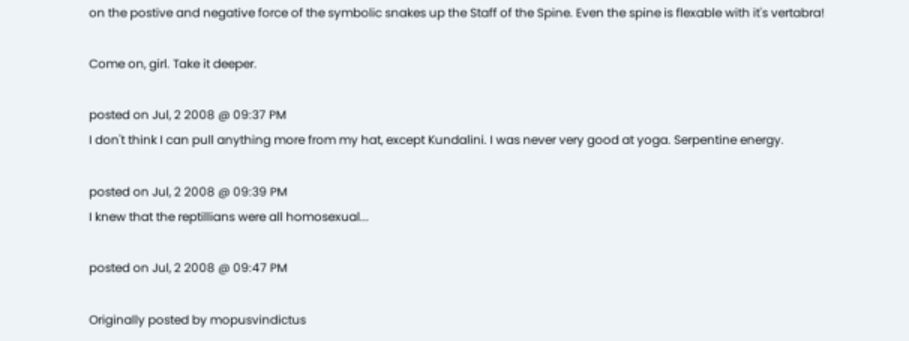on the postive and negative force of the symbolic snakes up the Staff of the Spine. Even the spine is flexable with it's vertabra!

Come on, girl. Take it deeper.

posted on Jul, 2 2008 @ 09:37 PM
I don't think I can pull anything more from my hat, except Kundalini. I was never very good at yoga. Serpentine energy.

posted on Jul, 2 2008 @ 09:39 PM
I knew that the reptillians were all homosexual...

posted on Jul, 2 2008 @ 09:47 PM

Originally posted by mopusvindictus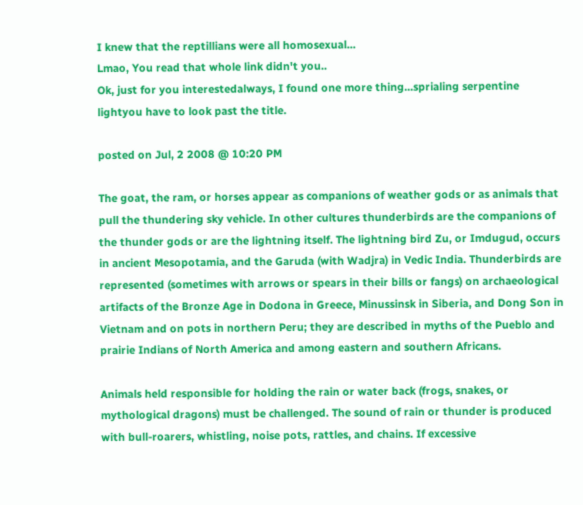I knew that the reptillians were all homosexual...
Lmao, You read that whole link didn't you..
Ok, just for you interestedalways, I found one more thing...sprialing serpentine lightyou have to look past the title.

posted on Jul, 2 2008 @ 10:20 PM

The goat, the ram, or horses appear as companions of weather gods or as animals that pull the thundering sky vehicle. In other cultures thunderbirds are the companions of the thunder gods or are the lightning itself. The lightning bird Zu, or Imdugud, occurs in ancient Mesopotamia, and the Garuda (with Wadjra) in Vedic India. Thunderbirds are represented (sometimes with arrows or spears in their bills or fangs) on archaeological artifacts of the Bronze Age in Dodona in Greece, Minussinsk in Siberia, and Dong Son in Vietnam and on pots in northern Peru; they are described in myths of the Pueblo and prairie Indians of North America and among eastern and southern Africans.

Animals held responsible for holding the rain or water back (frogs, snakes, or mythological dragons) must be challenged. The sound of rain or thunder is produced with bull-roarers, whistling, noise pots, rattles, and chains. If excessive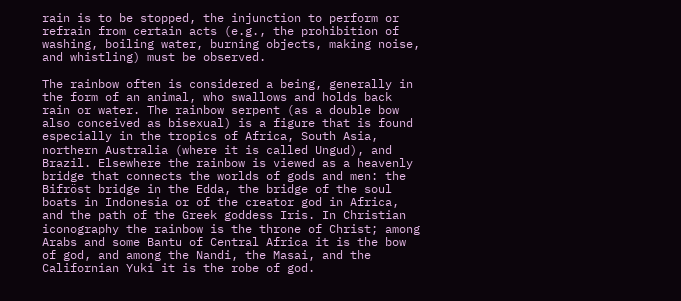rain is to be stopped, the injunction to perform or refrain from certain acts (e.g., the prohibition of washing, boiling water, burning objects, making noise, and whistling) must be observed.

The rainbow often is considered a being, generally in the form of an animal, who swallows and holds back rain or water. The rainbow serpent (as a double bow also conceived as bisexual) is a figure that is found especially in the tropics of Africa, South Asia, northern Australia (where it is called Ungud), and Brazil. Elsewhere the rainbow is viewed as a heavenly bridge that connects the worlds of gods and men: the Bifröst bridge in the Edda, the bridge of the soul boats in Indonesia or of the creator god in Africa, and the path of the Greek goddess Iris. In Christian iconography the rainbow is the throne of Christ; among Arabs and some Bantu of Central Africa it is the bow of god, and among the Nandi, the Masai, and the Californian Yuki it is the robe of god.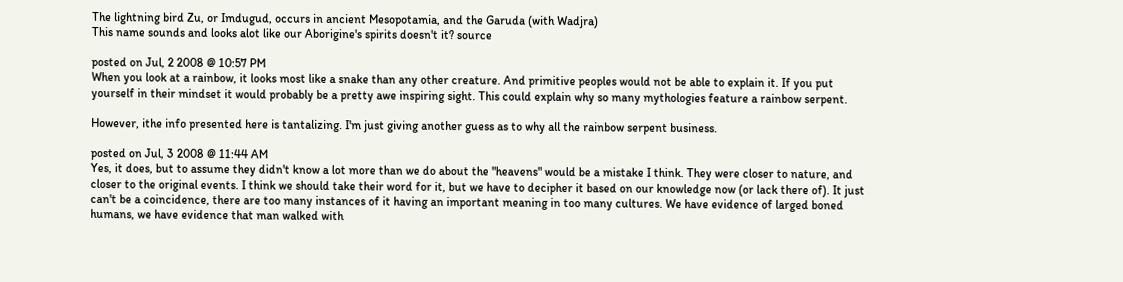The lightning bird Zu, or Imdugud, occurs in ancient Mesopotamia, and the Garuda (with Wadjra)
This name sounds and looks alot like our Aborigine's spirits doesn't it? source

posted on Jul, 2 2008 @ 10:57 PM
When you look at a rainbow, it looks most like a snake than any other creature. And primitive peoples would not be able to explain it. If you put yourself in their mindset it would probably be a pretty awe inspiring sight. This could explain why so many mythologies feature a rainbow serpent.

However, ithe info presented here is tantalizing. I'm just giving another guess as to why all the rainbow serpent business.

posted on Jul, 3 2008 @ 11:44 AM
Yes, it does, but to assume they didn't know a lot more than we do about the "heavens" would be a mistake I think. They were closer to nature, and closer to the original events. I think we should take their word for it, but we have to decipher it based on our knowledge now (or lack there of). It just can't be a coincidence, there are too many instances of it having an important meaning in too many cultures. We have evidence of larged boned humans, we have evidence that man walked with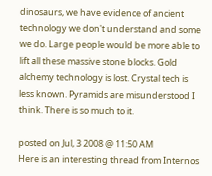dinosaurs, we have evidence of ancient technology we don't understand and some we do. Large people would be more able to lift all these massive stone blocks. Gold alchemy technology is lost. Crystal tech is less known. Pyramids are misunderstood I think. There is so much to it.

posted on Jul, 3 2008 @ 11:50 AM
Here is an interesting thread from Internos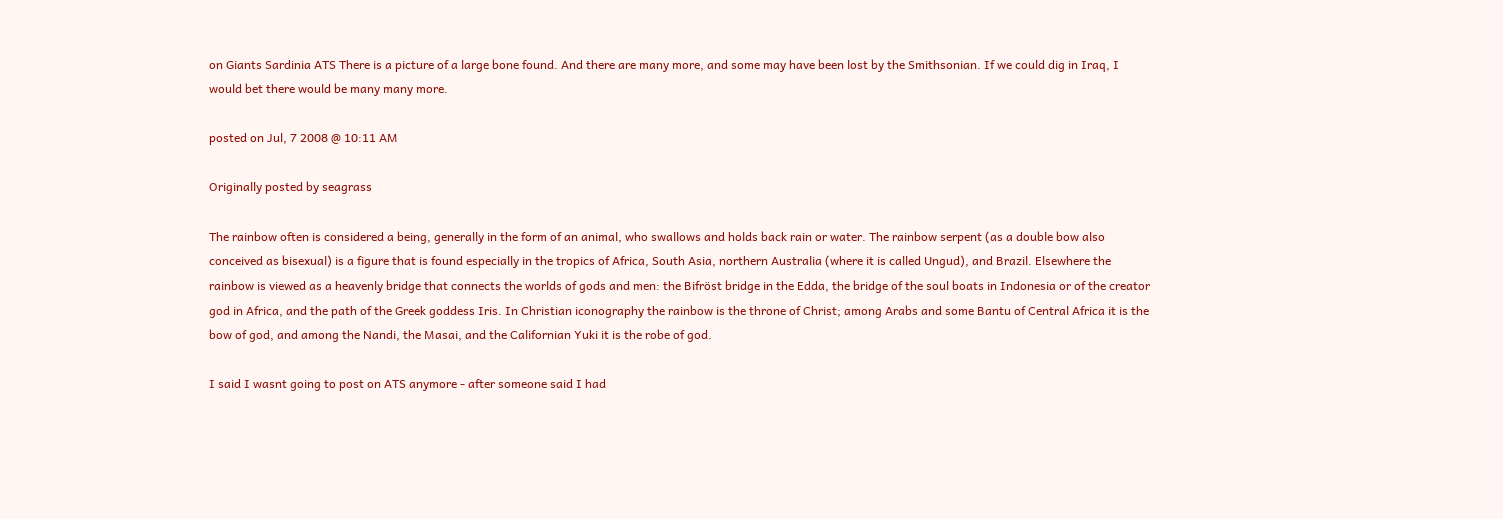on Giants Sardinia ATS There is a picture of a large bone found. And there are many more, and some may have been lost by the Smithsonian. If we could dig in Iraq, I would bet there would be many many more.

posted on Jul, 7 2008 @ 10:11 AM

Originally posted by seagrass

The rainbow often is considered a being, generally in the form of an animal, who swallows and holds back rain or water. The rainbow serpent (as a double bow also conceived as bisexual) is a figure that is found especially in the tropics of Africa, South Asia, northern Australia (where it is called Ungud), and Brazil. Elsewhere the rainbow is viewed as a heavenly bridge that connects the worlds of gods and men: the Bifröst bridge in the Edda, the bridge of the soul boats in Indonesia or of the creator god in Africa, and the path of the Greek goddess Iris. In Christian iconography the rainbow is the throne of Christ; among Arabs and some Bantu of Central Africa it is the bow of god, and among the Nandi, the Masai, and the Californian Yuki it is the robe of god.

I said I wasnt going to post on ATS anymore - after someone said I had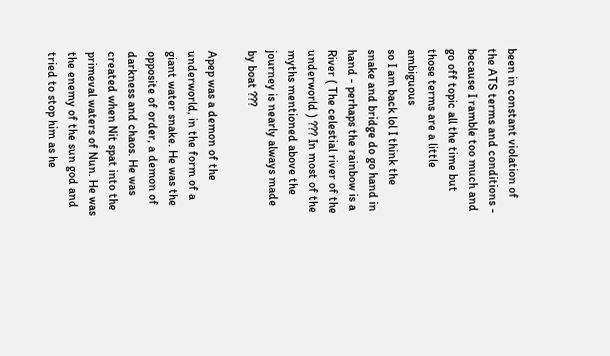been in constant violation of the ATS terms and conditions - because I ramble too much and go off topic all the time but those terms are a little ambiguous
so I am back lol I think the snake and bridge do go hand in hand - perhaps the rainbow is a River ( The celestial river of the underworld ) ??? In most of the myths mentioned above the journey is nearly always made by boat ???

Apep was a demon of the underworld, in the form of a giant water snake. He was the opposite of order, a demon of darkness and chaos. He was created when Nit spat into the primeval waters of Nun. He was the enemy of the sun god and tried to stop him as he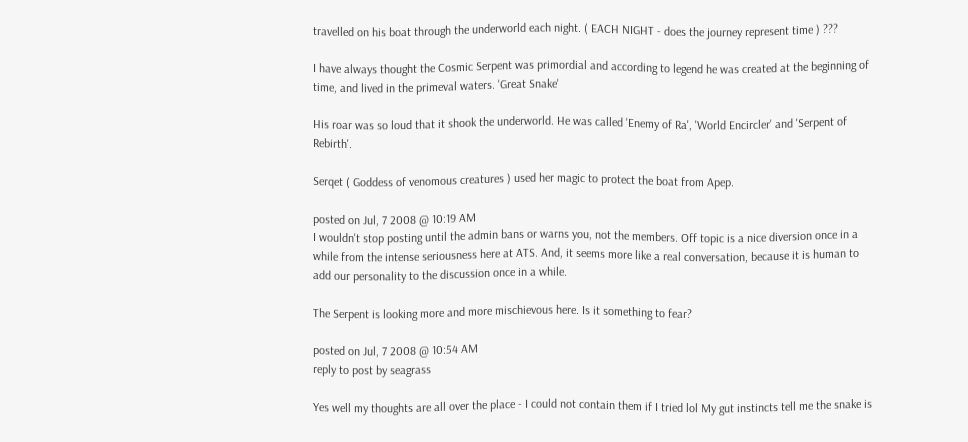travelled on his boat through the underworld each night. ( EACH NIGHT - does the journey represent time ) ???

I have always thought the Cosmic Serpent was primordial and according to legend he was created at the beginning of time, and lived in the primeval waters. 'Great Snake'

His roar was so loud that it shook the underworld. He was called 'Enemy of Ra', 'World Encircler' and 'Serpent of Rebirth'.

Serqet ( Goddess of venomous creatures ) used her magic to protect the boat from Apep.

posted on Jul, 7 2008 @ 10:19 AM
I wouldn't stop posting until the admin bans or warns you, not the members. Off topic is a nice diversion once in a while from the intense seriousness here at ATS. And, it seems more like a real conversation, because it is human to add our personality to the discussion once in a while.

The Serpent is looking more and more mischievous here. Is it something to fear?

posted on Jul, 7 2008 @ 10:54 AM
reply to post by seagrass

Yes well my thoughts are all over the place - I could not contain them if I tried lol My gut instincts tell me the snake is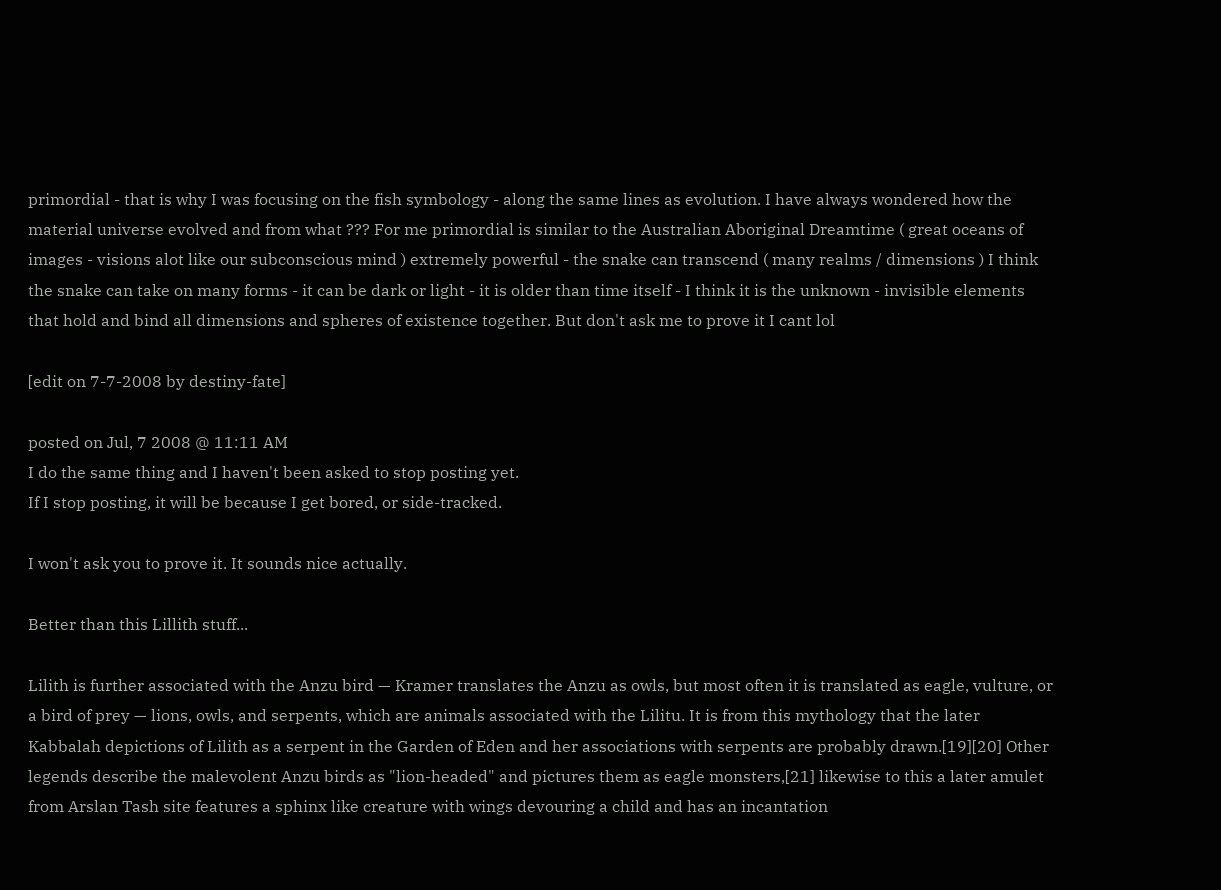primordial - that is why I was focusing on the fish symbology - along the same lines as evolution. I have always wondered how the material universe evolved and from what ??? For me primordial is similar to the Australian Aboriginal Dreamtime ( great oceans of images - visions alot like our subconscious mind ) extremely powerful - the snake can transcend ( many realms / dimensions ) I think the snake can take on many forms - it can be dark or light - it is older than time itself - I think it is the unknown - invisible elements that hold and bind all dimensions and spheres of existence together. But don't ask me to prove it I cant lol

[edit on 7-7-2008 by destiny-fate]

posted on Jul, 7 2008 @ 11:11 AM
I do the same thing and I haven't been asked to stop posting yet.
If I stop posting, it will be because I get bored, or side-tracked.

I won't ask you to prove it. It sounds nice actually.

Better than this Lillith stuff...

Lilith is further associated with the Anzu bird — Kramer translates the Anzu as owls, but most often it is translated as eagle, vulture, or a bird of prey — lions, owls, and serpents, which are animals associated with the Lilitu. It is from this mythology that the later Kabbalah depictions of Lilith as a serpent in the Garden of Eden and her associations with serpents are probably drawn.[19][20] Other legends describe the malevolent Anzu birds as "lion-headed" and pictures them as eagle monsters,[21] likewise to this a later amulet from Arslan Tash site features a sphinx like creature with wings devouring a child and has an incantation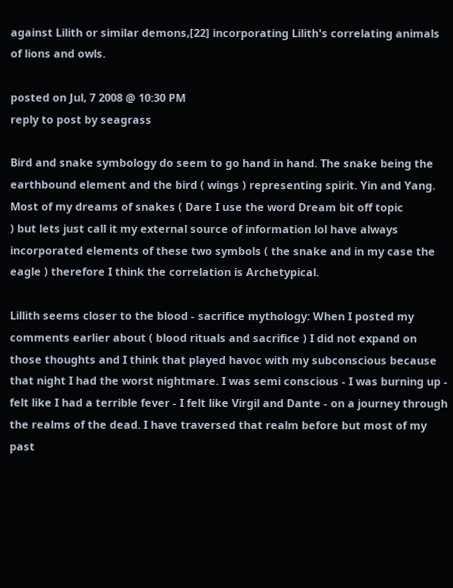against Lilith or similar demons,[22] incorporating Lilith's correlating animals of lions and owls.

posted on Jul, 7 2008 @ 10:30 PM
reply to post by seagrass

Bird and snake symbology do seem to go hand in hand. The snake being the earthbound element and the bird ( wings ) representing spirit. Yin and Yang. Most of my dreams of snakes ( Dare I use the word Dream bit off topic
) but lets just call it my external source of information lol have always incorporated elements of these two symbols ( the snake and in my case the eagle ) therefore I think the correlation is Archetypical.

Lillith seems closer to the blood - sacrifice mythology: When I posted my comments earlier about ( blood rituals and sacrifice ) I did not expand on those thoughts and I think that played havoc with my subconscious because that night I had the worst nightmare. I was semi conscious - I was burning up - felt like I had a terrible fever - I felt like Virgil and Dante - on a journey through the realms of the dead. I have traversed that realm before but most of my past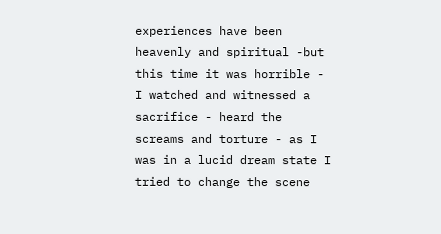experiences have been heavenly and spiritual -but this time it was horrible - I watched and witnessed a sacrifice - heard the screams and torture - as I was in a lucid dream state I tried to change the scene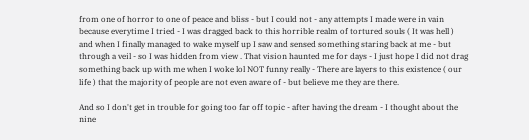from one of horror to one of peace and bliss - but I could not - any attempts I made were in vain because everytime I tried - I was dragged back to this horrible realm of tortured souls ( It was hell ) and when I finally managed to wake myself up I saw and sensed something staring back at me - but through a veil - so I was hidden from view . That vision haunted me for days - I just hope I did not drag something back up with me when I woke lol NOT funny really - There are layers to this existence ( our life ) that the majority of people are not even aware of - but believe me they are there.

And so I don't get in trouble for going too far off topic - after having the dream - I thought about the nine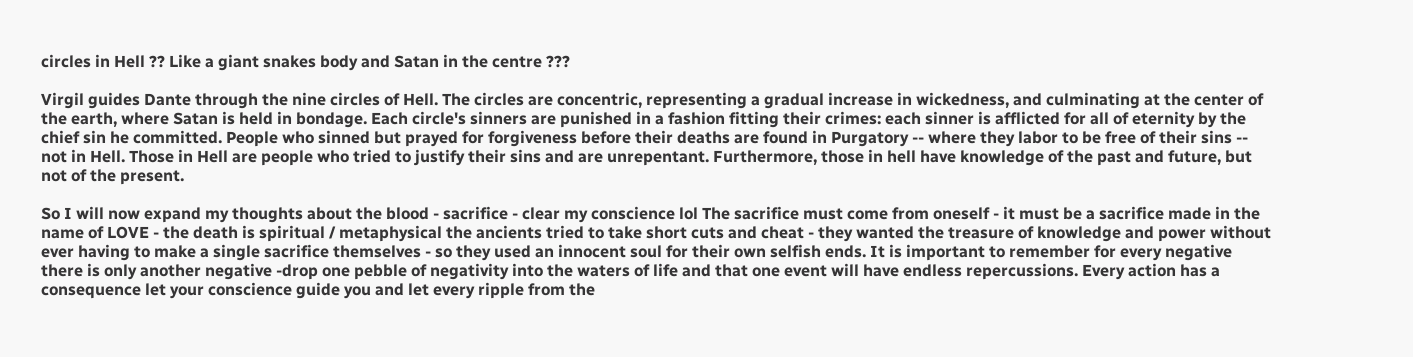circles in Hell ?? Like a giant snakes body and Satan in the centre ???

Virgil guides Dante through the nine circles of Hell. The circles are concentric, representing a gradual increase in wickedness, and culminating at the center of the earth, where Satan is held in bondage. Each circle's sinners are punished in a fashion fitting their crimes: each sinner is afflicted for all of eternity by the chief sin he committed. People who sinned but prayed for forgiveness before their deaths are found in Purgatory -- where they labor to be free of their sins -- not in Hell. Those in Hell are people who tried to justify their sins and are unrepentant. Furthermore, those in hell have knowledge of the past and future, but not of the present.

So I will now expand my thoughts about the blood - sacrifice - clear my conscience lol The sacrifice must come from oneself - it must be a sacrifice made in the name of LOVE - the death is spiritual / metaphysical the ancients tried to take short cuts and cheat - they wanted the treasure of knowledge and power without ever having to make a single sacrifice themselves - so they used an innocent soul for their own selfish ends. It is important to remember for every negative there is only another negative -drop one pebble of negativity into the waters of life and that one event will have endless repercussions. Every action has a consequence let your conscience guide you and let every ripple from the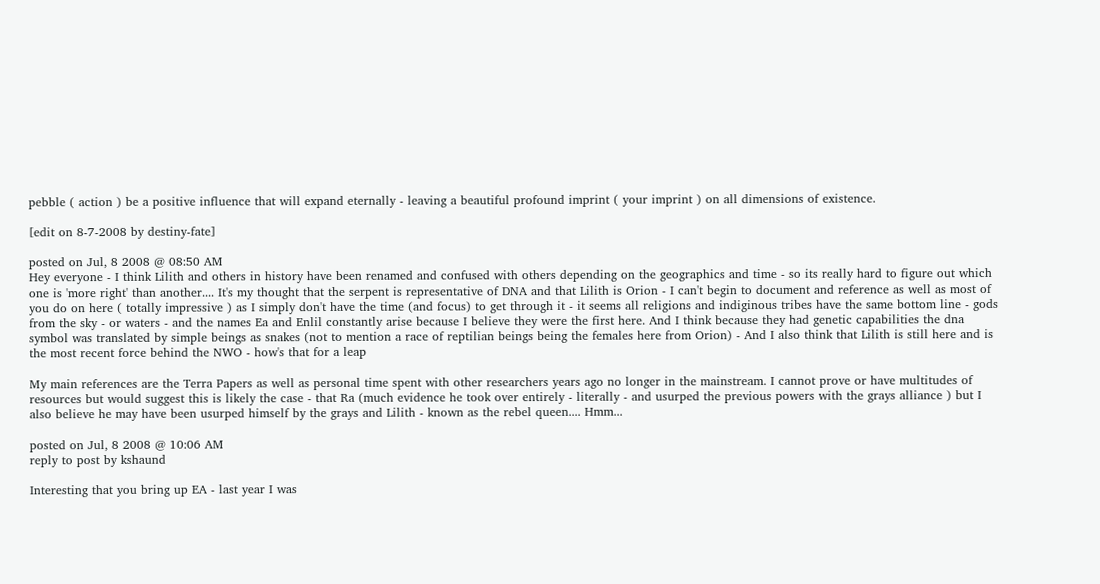pebble ( action ) be a positive influence that will expand eternally - leaving a beautiful profound imprint ( your imprint ) on all dimensions of existence.

[edit on 8-7-2008 by destiny-fate]

posted on Jul, 8 2008 @ 08:50 AM
Hey everyone - I think Lilith and others in history have been renamed and confused with others depending on the geographics and time - so its really hard to figure out which one is 'more right' than another.... It's my thought that the serpent is representative of DNA and that Lilith is Orion - I can't begin to document and reference as well as most of you do on here ( totally impressive ) as I simply don't have the time (and focus) to get through it - it seems all religions and indiginous tribes have the same bottom line - gods from the sky - or waters - and the names Ea and Enlil constantly arise because I believe they were the first here. And I think because they had genetic capabilities the dna symbol was translated by simple beings as snakes (not to mention a race of reptilian beings being the females here from Orion) - And I also think that Lilith is still here and is the most recent force behind the NWO - how's that for a leap

My main references are the Terra Papers as well as personal time spent with other researchers years ago no longer in the mainstream. I cannot prove or have multitudes of resources but would suggest this is likely the case - that Ra (much evidence he took over entirely - literally - and usurped the previous powers with the grays alliance ) but I also believe he may have been usurped himself by the grays and Lilith - known as the rebel queen.... Hmm...

posted on Jul, 8 2008 @ 10:06 AM
reply to post by kshaund

Interesting that you bring up EA - last year I was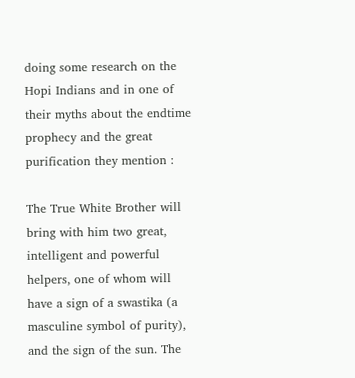doing some research on the Hopi Indians and in one of their myths about the endtime prophecy and the great purification they mention :

The True White Brother will bring with him two great, intelligent and powerful helpers, one of whom will have a sign of a swastika (a masculine symbol of purity), and the sign of the sun. The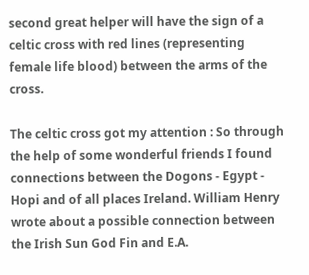second great helper will have the sign of a celtic cross with red lines (representing female life blood) between the arms of the cross.

The celtic cross got my attention : So through the help of some wonderful friends I found connections between the Dogons - Egypt - Hopi and of all places Ireland. William Henry wrote about a possible connection between the Irish Sun God Fin and E.A.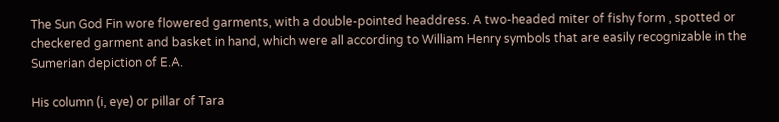The Sun God Fin wore flowered garments, with a double-pointed headdress. A two-headed miter of fishy form , spotted or checkered garment and basket in hand, which were all according to William Henry symbols that are easily recognizable in the Sumerian depiction of E.A.

His column (i, eye) or pillar of Tara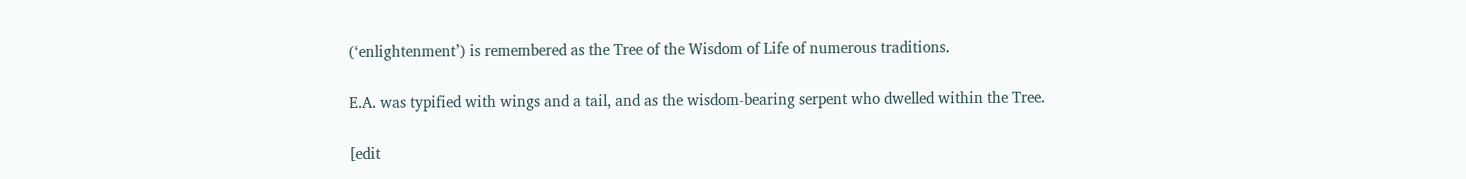(‘enlightenment’) is remembered as the Tree of the Wisdom of Life of numerous traditions.

E.A. was typified with wings and a tail, and as the wisdom-bearing serpent who dwelled within the Tree.

[edit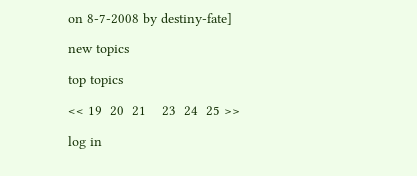on 8-7-2008 by destiny-fate]

new topics

top topics

<< 19  20  21    23  24  25 >>

log in